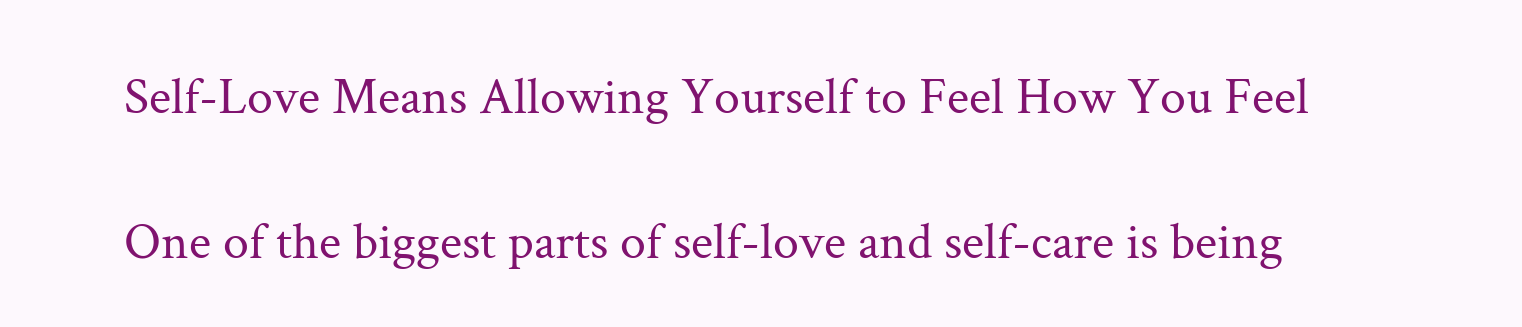Self-Love Means Allowing Yourself to Feel How You Feel

One of the biggest parts of self-love and self-care is being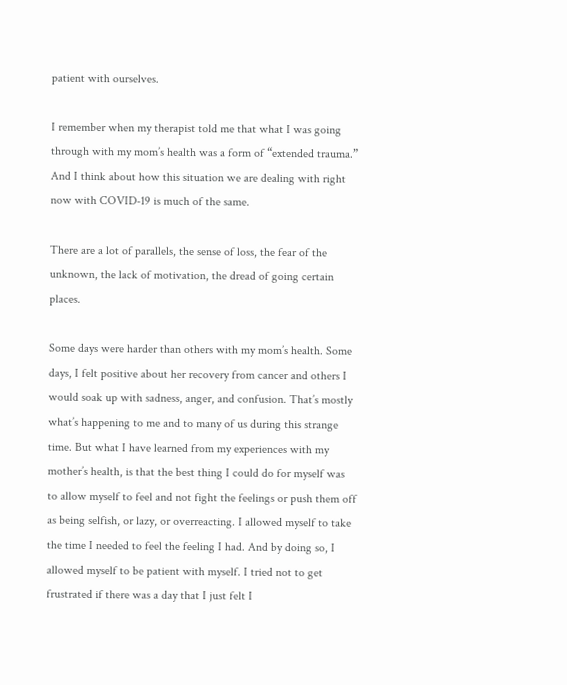patient with ourselves.

I remember when my therapist told me that what I was going through with my mom’s health was a form of “extended trauma.” And I think about how this situation we are dealing with right now with COVID-19 is much of the same.

There are a lot of parallels, the sense of loss, the fear of the unknown, the lack of motivation, the dread of going certain places.

Some days were harder than others with my mom’s health. Some days, I felt positive about her recovery from cancer and others I would soak up with sadness, anger, and confusion. That’s mostly what’s happening to me and to many of us during this strange time. But what I have learned from my experiences with my mother’s health, is that the best thing I could do for myself was to allow myself to feel and not fight the feelings or push them off as being selfish, or lazy, or overreacting. I allowed myself to take the time I needed to feel the feeling I had. And by doing so, I allowed myself to be patient with myself. I tried not to get frustrated if there was a day that I just felt I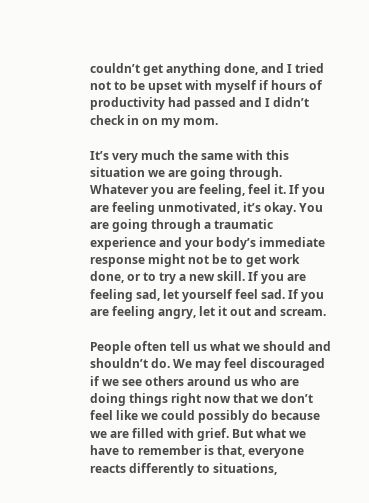couldn’t get anything done, and I tried not to be upset with myself if hours of productivity had passed and I didn’t check in on my mom.

It’s very much the same with this situation we are going through. Whatever you are feeling, feel it. If you are feeling unmotivated, it’s okay. You are going through a traumatic experience and your body’s immediate response might not be to get work done, or to try a new skill. If you are feeling sad, let yourself feel sad. If you are feeling angry, let it out and scream.

People often tell us what we should and shouldn’t do. We may feel discouraged if we see others around us who are doing things right now that we don’t feel like we could possibly do because we are filled with grief. But what we have to remember is that, everyone reacts differently to situations,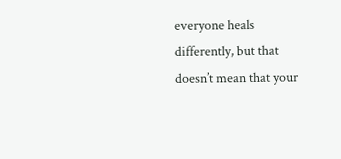everyone heals differently, but that doesn’t mean that your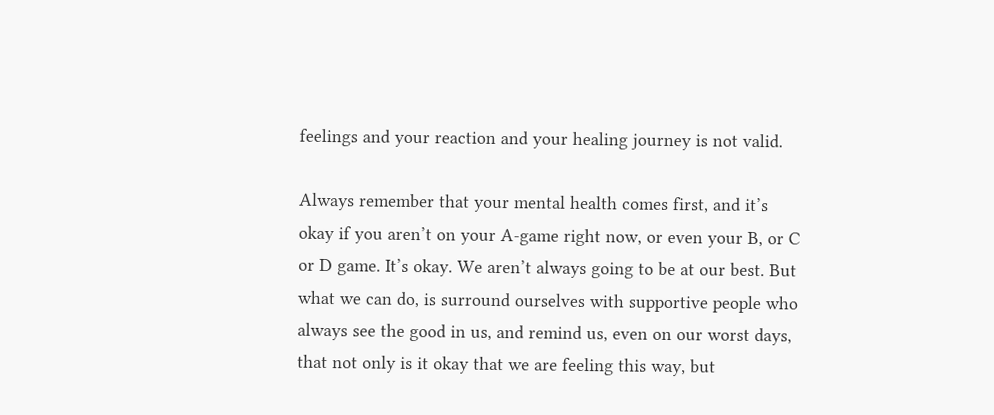feelings and your reaction and your healing journey is not valid.

Always remember that your mental health comes first, and it’s okay if you aren’t on your A-game right now, or even your B, or C or D game. It’s okay. We aren’t always going to be at our best. But what we can do, is surround ourselves with supportive people who always see the good in us, and remind us, even on our worst days, that not only is it okay that we are feeling this way, but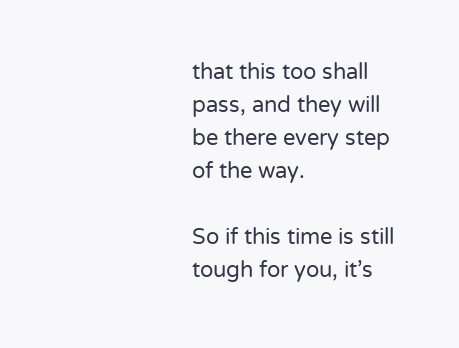that this too shall pass, and they will be there every step of the way.

So if this time is still tough for you, it’s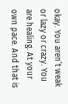okay. You aren’t weak or lazy or crazy. You are healing. At your own pace. And that is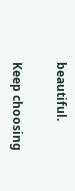beautiful.

Keep choosing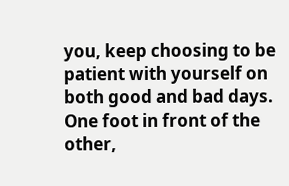you, keep choosing to be patient with yourself on both good and bad days. One foot in front of the other,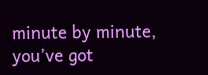minute by minute, you’ve got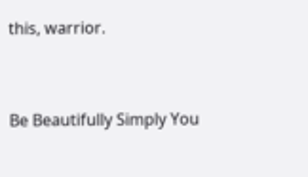this, warrior.


Be Beautifully Simply You